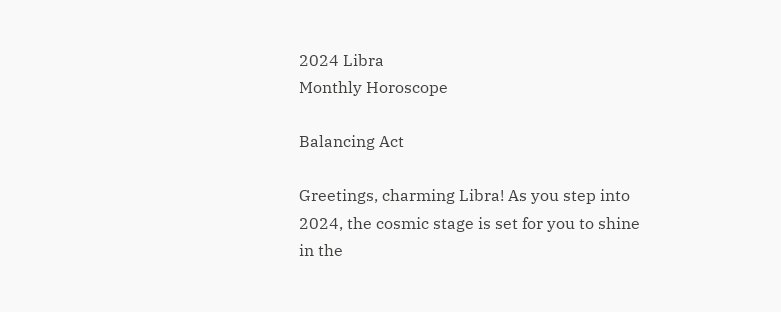2024 Libra
Monthly Horoscope

Balancing Act

Greetings, charming Libra! As you step into 2024, the cosmic stage is set for you to shine in the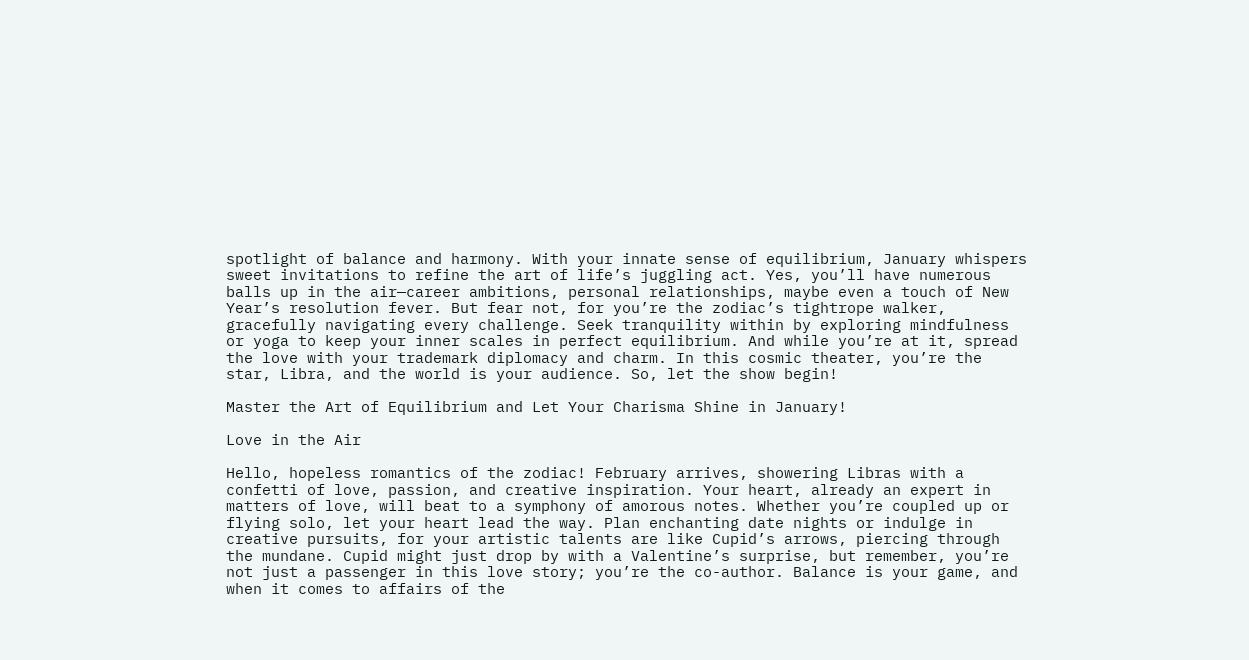spotlight of balance and harmony. With your innate sense of equilibrium, January whispers sweet invitations to refine the art of life’s juggling act. Yes, you’ll have numerous balls up in the air—career ambitions, personal relationships, maybe even a touch of New Year’s resolution fever. But fear not, for you’re the zodiac’s tightrope walker, gracefully navigating every challenge. Seek tranquility within by exploring mindfulness or yoga to keep your inner scales in perfect equilibrium. And while you’re at it, spread the love with your trademark diplomacy and charm. In this cosmic theater, you’re the star, Libra, and the world is your audience. So, let the show begin!

Master the Art of Equilibrium and Let Your Charisma Shine in January!

Love in the Air

Hello, hopeless romantics of the zodiac! February arrives, showering Libras with a confetti of love, passion, and creative inspiration. Your heart, already an expert in matters of love, will beat to a symphony of amorous notes. Whether you’re coupled up or flying solo, let your heart lead the way. Plan enchanting date nights or indulge in creative pursuits, for your artistic talents are like Cupid’s arrows, piercing through the mundane. Cupid might just drop by with a Valentine’s surprise, but remember, you’re not just a passenger in this love story; you’re the co-author. Balance is your game, and when it comes to affairs of the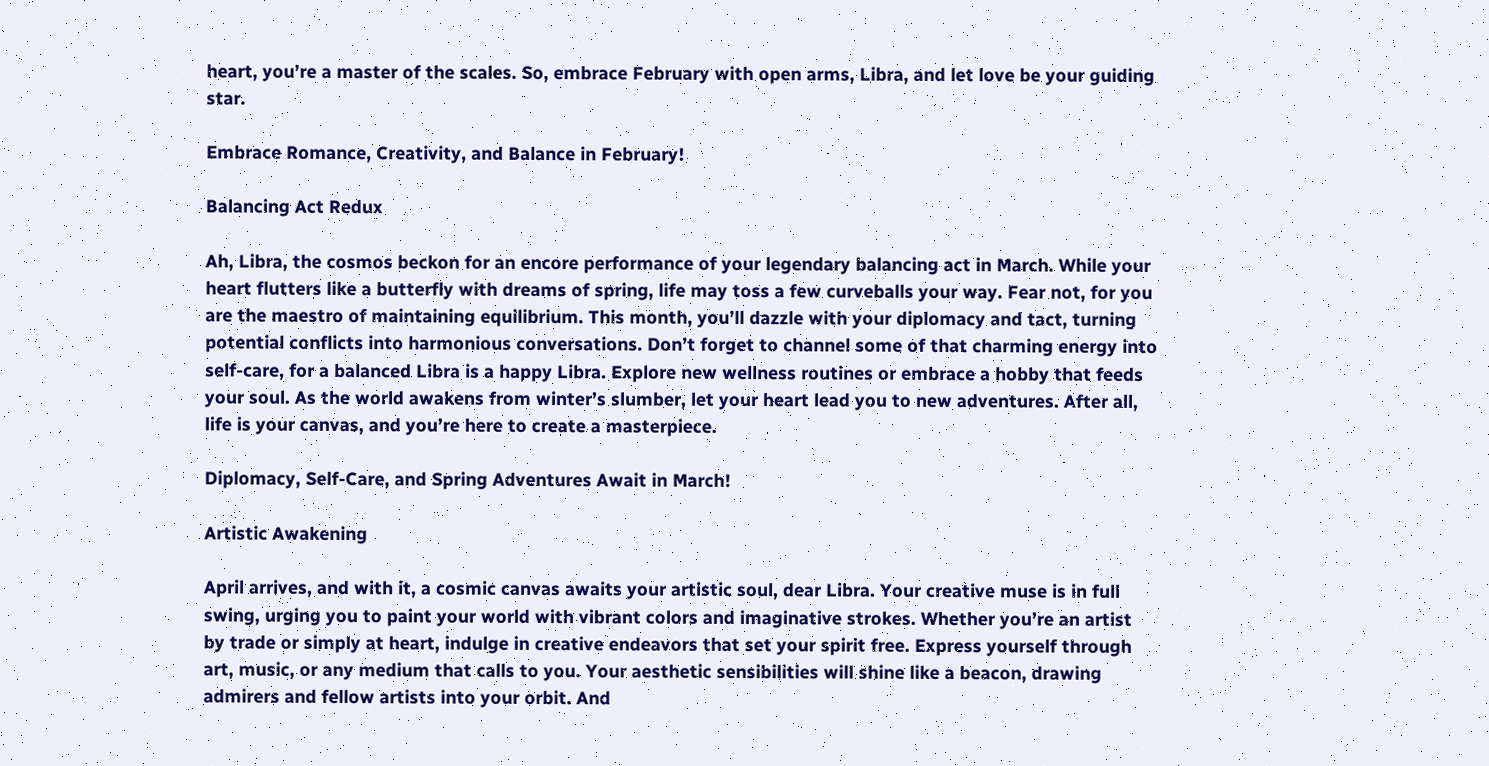heart, you’re a master of the scales. So, embrace February with open arms, Libra, and let love be your guiding star.

Embrace Romance, Creativity, and Balance in February!

Balancing Act Redux

Ah, Libra, the cosmos beckon for an encore performance of your legendary balancing act in March. While your heart flutters like a butterfly with dreams of spring, life may toss a few curveballs your way. Fear not, for you are the maestro of maintaining equilibrium. This month, you’ll dazzle with your diplomacy and tact, turning potential conflicts into harmonious conversations. Don’t forget to channel some of that charming energy into self-care, for a balanced Libra is a happy Libra. Explore new wellness routines or embrace a hobby that feeds your soul. As the world awakens from winter’s slumber, let your heart lead you to new adventures. After all, life is your canvas, and you’re here to create a masterpiece.

Diplomacy, Self-Care, and Spring Adventures Await in March!

Artistic Awakening

April arrives, and with it, a cosmic canvas awaits your artistic soul, dear Libra. Your creative muse is in full swing, urging you to paint your world with vibrant colors and imaginative strokes. Whether you’re an artist by trade or simply at heart, indulge in creative endeavors that set your spirit free. Express yourself through art, music, or any medium that calls to you. Your aesthetic sensibilities will shine like a beacon, drawing admirers and fellow artists into your orbit. And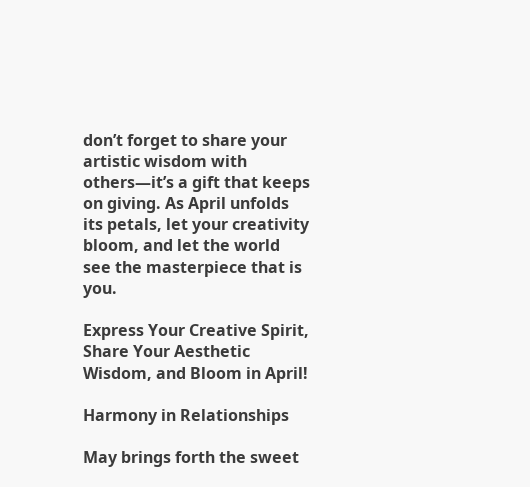don’t forget to share your artistic wisdom with others—it’s a gift that keeps on giving. As April unfolds its petals, let your creativity bloom, and let the world see the masterpiece that is you.

Express Your Creative Spirit, Share Your Aesthetic Wisdom, and Bloom in April!

Harmony in Relationships

May brings forth the sweet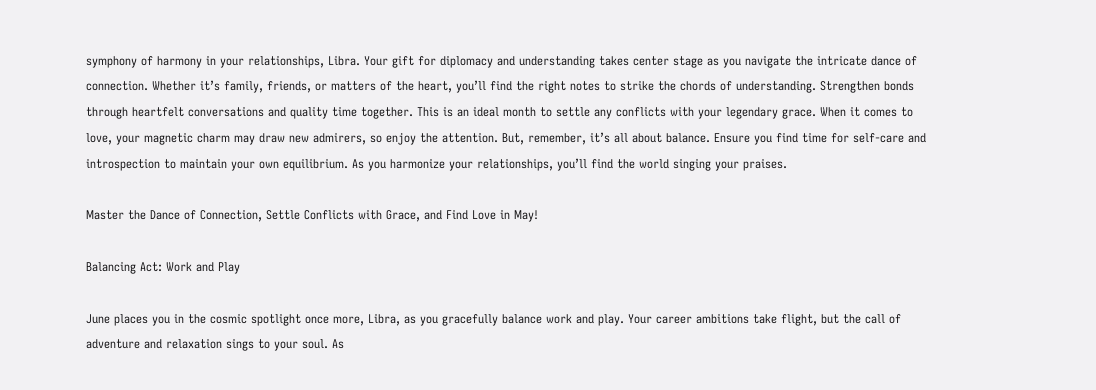symphony of harmony in your relationships, Libra. Your gift for diplomacy and understanding takes center stage as you navigate the intricate dance of connection. Whether it’s family, friends, or matters of the heart, you’ll find the right notes to strike the chords of understanding. Strengthen bonds through heartfelt conversations and quality time together. This is an ideal month to settle any conflicts with your legendary grace. When it comes to love, your magnetic charm may draw new admirers, so enjoy the attention. But, remember, it’s all about balance. Ensure you find time for self-care and introspection to maintain your own equilibrium. As you harmonize your relationships, you’ll find the world singing your praises.

Master the Dance of Connection, Settle Conflicts with Grace, and Find Love in May!

Balancing Act: Work and Play

June places you in the cosmic spotlight once more, Libra, as you gracefully balance work and play. Your career ambitions take flight, but the call of adventure and relaxation sings to your soul. As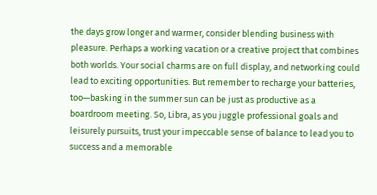the days grow longer and warmer, consider blending business with pleasure. Perhaps a working vacation or a creative project that combines both worlds. Your social charms are on full display, and networking could lead to exciting opportunities. But remember to recharge your batteries, too—basking in the summer sun can be just as productive as a boardroom meeting. So, Libra, as you juggle professional goals and leisurely pursuits, trust your impeccable sense of balance to lead you to success and a memorable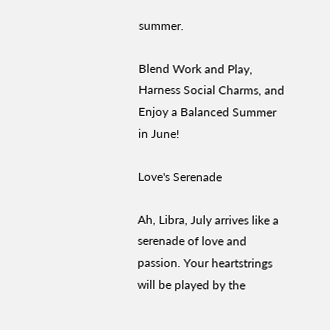summer.

Blend Work and Play, Harness Social Charms, and Enjoy a Balanced Summer in June!

Love's Serenade

Ah, Libra, July arrives like a serenade of love and passion. Your heartstrings will be played by the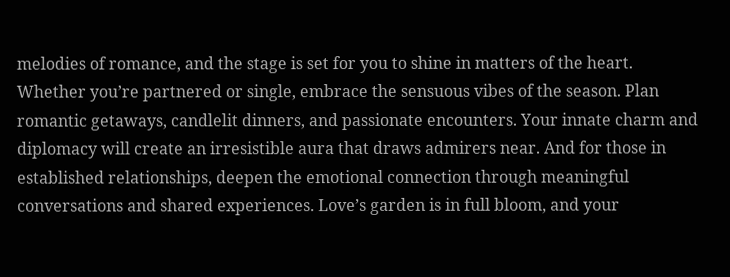melodies of romance, and the stage is set for you to shine in matters of the heart. Whether you’re partnered or single, embrace the sensuous vibes of the season. Plan romantic getaways, candlelit dinners, and passionate encounters. Your innate charm and diplomacy will create an irresistible aura that draws admirers near. And for those in established relationships, deepen the emotional connection through meaningful conversations and shared experiences. Love’s garden is in full bloom, and your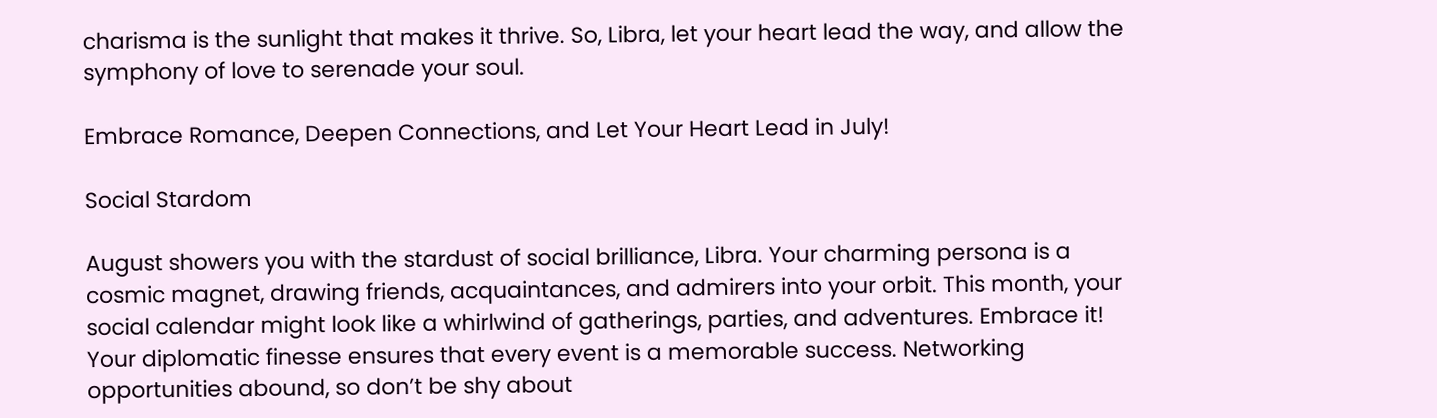charisma is the sunlight that makes it thrive. So, Libra, let your heart lead the way, and allow the symphony of love to serenade your soul.

Embrace Romance, Deepen Connections, and Let Your Heart Lead in July!

Social Stardom

August showers you with the stardust of social brilliance, Libra. Your charming persona is a cosmic magnet, drawing friends, acquaintances, and admirers into your orbit. This month, your social calendar might look like a whirlwind of gatherings, parties, and adventures. Embrace it! Your diplomatic finesse ensures that every event is a memorable success. Networking opportunities abound, so don’t be shy about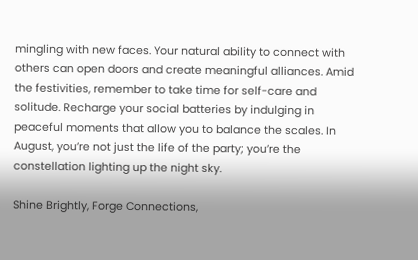mingling with new faces. Your natural ability to connect with others can open doors and create meaningful alliances. Amid the festivities, remember to take time for self-care and solitude. Recharge your social batteries by indulging in peaceful moments that allow you to balance the scales. In August, you’re not just the life of the party; you’re the constellation lighting up the night sky.

Shine Brightly, Forge Connections,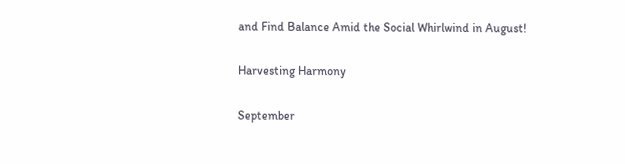and Find Balance Amid the Social Whirlwind in August!

Harvesting Harmony

September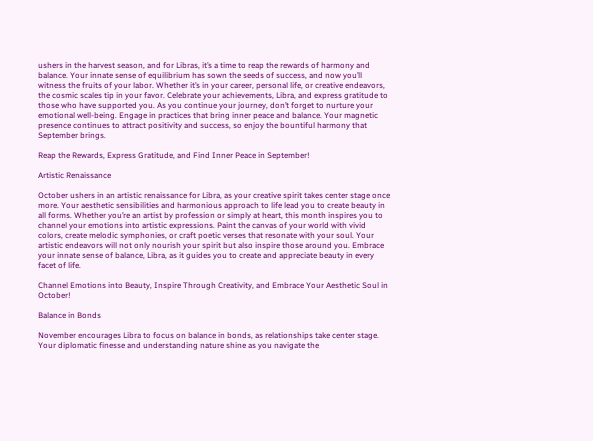ushers in the harvest season, and for Libras, it’s a time to reap the rewards of harmony and balance. Your innate sense of equilibrium has sown the seeds of success, and now you’ll witness the fruits of your labor. Whether it’s in your career, personal life, or creative endeavors, the cosmic scales tip in your favor. Celebrate your achievements, Libra, and express gratitude to those who have supported you. As you continue your journey, don’t forget to nurture your emotional well-being. Engage in practices that bring inner peace and balance. Your magnetic presence continues to attract positivity and success, so enjoy the bountiful harmony that September brings.

Reap the Rewards, Express Gratitude, and Find Inner Peace in September!

Artistic Renaissance

October ushers in an artistic renaissance for Libra, as your creative spirit takes center stage once more. Your aesthetic sensibilities and harmonious approach to life lead you to create beauty in all forms. Whether you’re an artist by profession or simply at heart, this month inspires you to channel your emotions into artistic expressions. Paint the canvas of your world with vivid colors, create melodic symphonies, or craft poetic verses that resonate with your soul. Your artistic endeavors will not only nourish your spirit but also inspire those around you. Embrace your innate sense of balance, Libra, as it guides you to create and appreciate beauty in every facet of life.

Channel Emotions into Beauty, Inspire Through Creativity, and Embrace Your Aesthetic Soul in October!

Balance in Bonds

November encourages Libra to focus on balance in bonds, as relationships take center stage. Your diplomatic finesse and understanding nature shine as you navigate the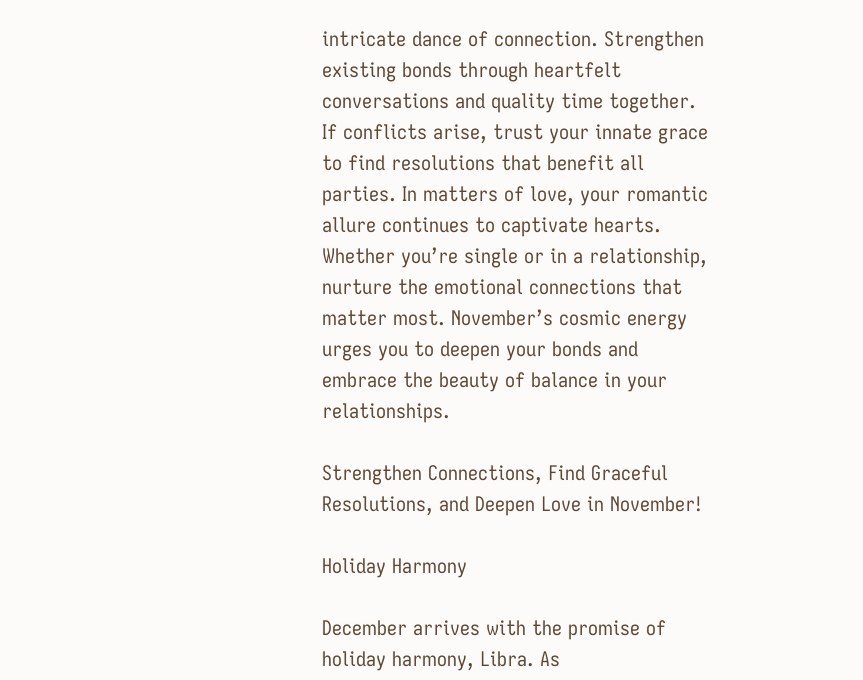intricate dance of connection. Strengthen existing bonds through heartfelt conversations and quality time together. If conflicts arise, trust your innate grace to find resolutions that benefit all parties. In matters of love, your romantic allure continues to captivate hearts. Whether you’re single or in a relationship, nurture the emotional connections that matter most. November’s cosmic energy urges you to deepen your bonds and embrace the beauty of balance in your relationships.

Strengthen Connections, Find Graceful Resolutions, and Deepen Love in November!

Holiday Harmony

December arrives with the promise of holiday harmony, Libra. As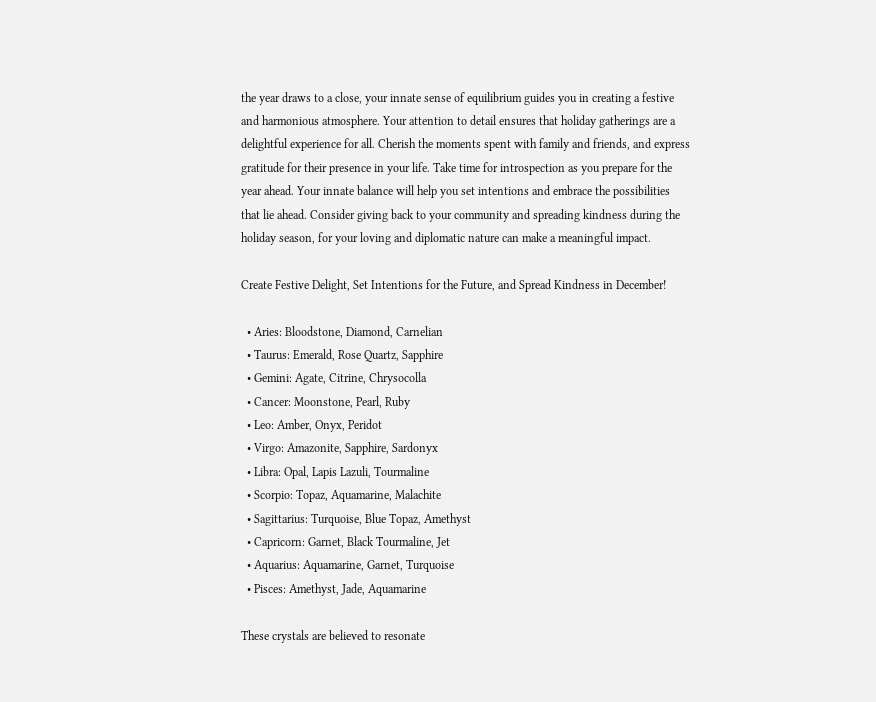the year draws to a close, your innate sense of equilibrium guides you in creating a festive and harmonious atmosphere. Your attention to detail ensures that holiday gatherings are a delightful experience for all. Cherish the moments spent with family and friends, and express gratitude for their presence in your life. Take time for introspection as you prepare for the year ahead. Your innate balance will help you set intentions and embrace the possibilities that lie ahead. Consider giving back to your community and spreading kindness during the holiday season, for your loving and diplomatic nature can make a meaningful impact.

Create Festive Delight, Set Intentions for the Future, and Spread Kindness in December!

  • Aries: Bloodstone, Diamond, Carnelian
  • Taurus: Emerald, Rose Quartz, Sapphire
  • Gemini: Agate, Citrine, Chrysocolla
  • Cancer: Moonstone, Pearl, Ruby
  • Leo: Amber, Onyx, Peridot
  • Virgo: Amazonite, Sapphire, Sardonyx
  • Libra: Opal, Lapis Lazuli, Tourmaline
  • Scorpio: Topaz, Aquamarine, Malachite
  • Sagittarius: Turquoise, Blue Topaz, Amethyst
  • Capricorn: Garnet, Black Tourmaline, Jet
  • Aquarius: Aquamarine, Garnet, Turquoise
  • Pisces: Amethyst, Jade, Aquamarine

These crystals are believed to resonate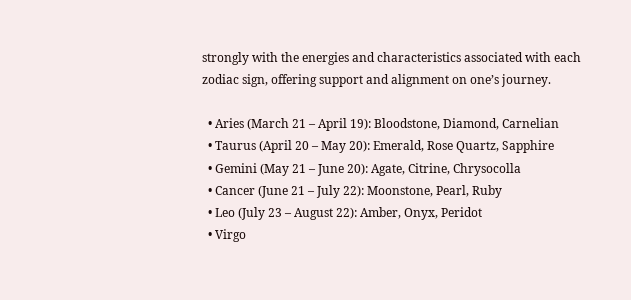strongly with the energies and characteristics associated with each zodiac sign, offering support and alignment on one’s journey.

  • Aries (March 21 – April 19): Bloodstone, Diamond, Carnelian
  • Taurus (April 20 – May 20): Emerald, Rose Quartz, Sapphire
  • Gemini (May 21 – June 20): Agate, Citrine, Chrysocolla
  • Cancer (June 21 – July 22): Moonstone, Pearl, Ruby
  • Leo (July 23 – August 22): Amber, Onyx, Peridot
  • Virgo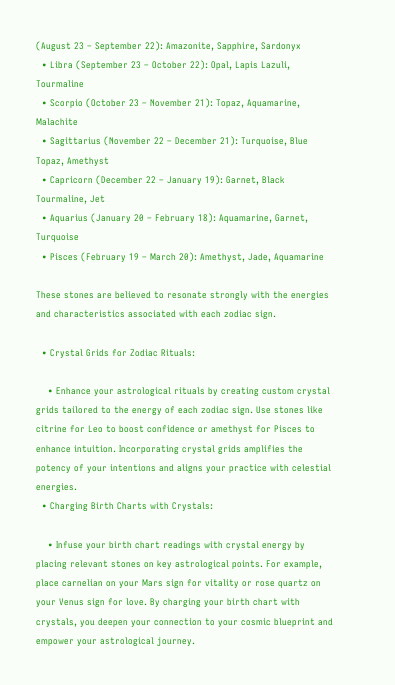(August 23 – September 22): Amazonite, Sapphire, Sardonyx
  • Libra (September 23 – October 22): Opal, Lapis Lazuli, Tourmaline
  • Scorpio (October 23 – November 21): Topaz, Aquamarine, Malachite
  • Sagittarius (November 22 – December 21): Turquoise, Blue Topaz, Amethyst
  • Capricorn (December 22 – January 19): Garnet, Black Tourmaline, Jet
  • Aquarius (January 20 – February 18): Aquamarine, Garnet, Turquoise
  • Pisces (February 19 – March 20): Amethyst, Jade, Aquamarine

These stones are believed to resonate strongly with the energies and characteristics associated with each zodiac sign.

  • Crystal Grids for Zodiac Rituals:

    • Enhance your astrological rituals by creating custom crystal grids tailored to the energy of each zodiac sign. Use stones like citrine for Leo to boost confidence or amethyst for Pisces to enhance intuition. Incorporating crystal grids amplifies the potency of your intentions and aligns your practice with celestial energies.
  • Charging Birth Charts with Crystals:

    • Infuse your birth chart readings with crystal energy by placing relevant stones on key astrological points. For example, place carnelian on your Mars sign for vitality or rose quartz on your Venus sign for love. By charging your birth chart with crystals, you deepen your connection to your cosmic blueprint and empower your astrological journey.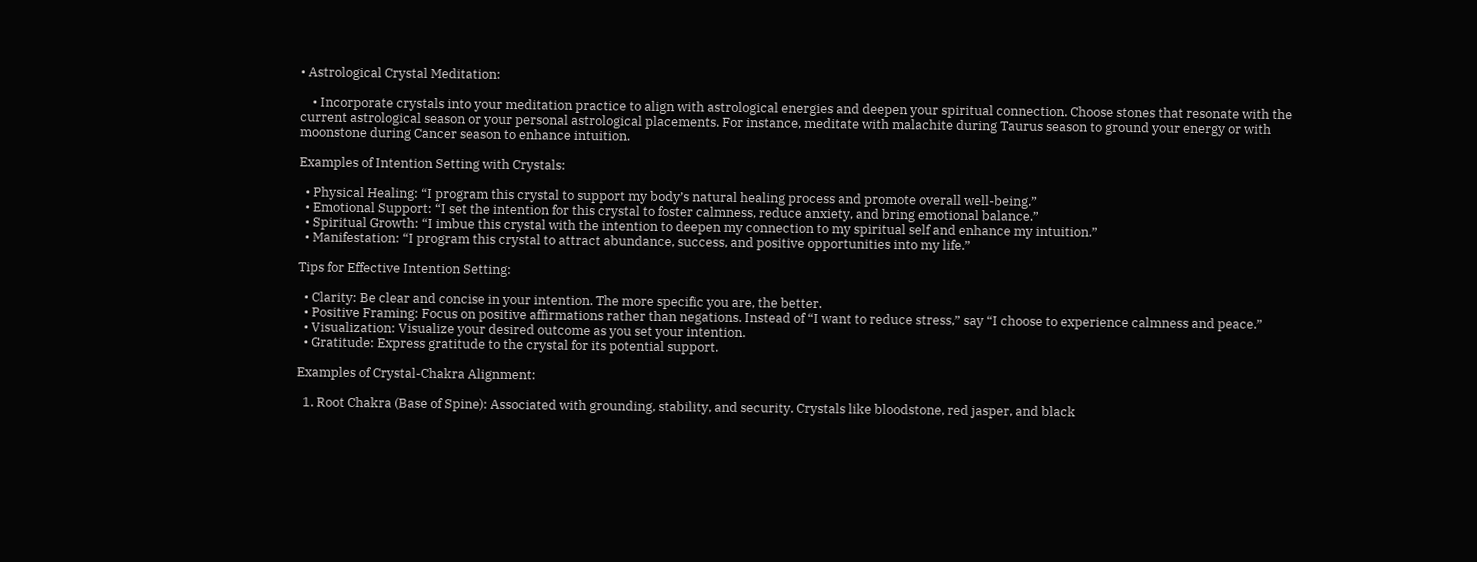• Astrological Crystal Meditation:

    • Incorporate crystals into your meditation practice to align with astrological energies and deepen your spiritual connection. Choose stones that resonate with the current astrological season or your personal astrological placements. For instance, meditate with malachite during Taurus season to ground your energy or with moonstone during Cancer season to enhance intuition.

Examples of Intention Setting with Crystals:

  • Physical Healing: “I program this crystal to support my body’s natural healing process and promote overall well-being.”
  • Emotional Support: “I set the intention for this crystal to foster calmness, reduce anxiety, and bring emotional balance.”
  • Spiritual Growth: “I imbue this crystal with the intention to deepen my connection to my spiritual self and enhance my intuition.”
  • Manifestation: “I program this crystal to attract abundance, success, and positive opportunities into my life.”

Tips for Effective Intention Setting:

  • Clarity: Be clear and concise in your intention. The more specific you are, the better.
  • Positive Framing: Focus on positive affirmations rather than negations. Instead of “I want to reduce stress,” say “I choose to experience calmness and peace.”
  • Visualization: Visualize your desired outcome as you set your intention.
  • Gratitude: Express gratitude to the crystal for its potential support.

Examples of Crystal-Chakra Alignment:

  1. Root Chakra (Base of Spine): Associated with grounding, stability, and security. Crystals like bloodstone, red jasper, and black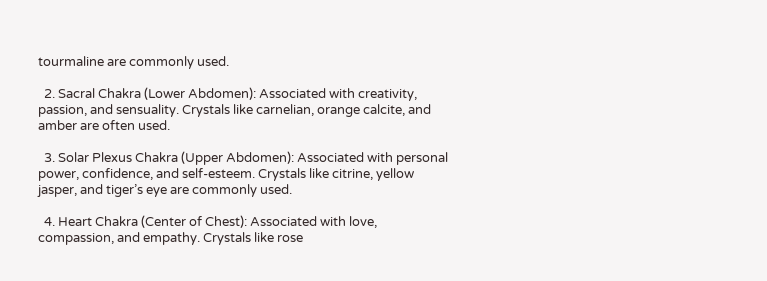tourmaline are commonly used.

  2. Sacral Chakra (Lower Abdomen): Associated with creativity, passion, and sensuality. Crystals like carnelian, orange calcite, and amber are often used.

  3. Solar Plexus Chakra (Upper Abdomen): Associated with personal power, confidence, and self-esteem. Crystals like citrine, yellow jasper, and tiger’s eye are commonly used.

  4. Heart Chakra (Center of Chest): Associated with love, compassion, and empathy. Crystals like rose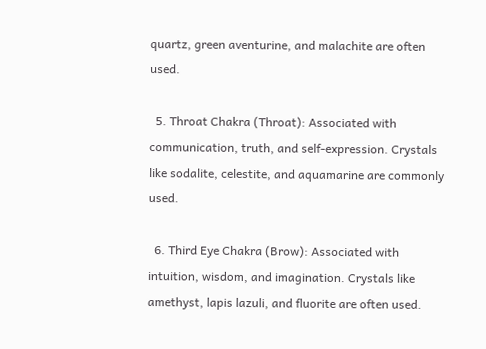quartz, green aventurine, and malachite are often used.

  5. Throat Chakra (Throat): Associated with communication, truth, and self-expression. Crystals like sodalite, celestite, and aquamarine are commonly used.

  6. Third Eye Chakra (Brow): Associated with intuition, wisdom, and imagination. Crystals like amethyst, lapis lazuli, and fluorite are often used.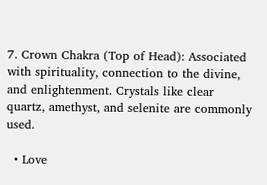7. Crown Chakra (Top of Head): Associated with spirituality, connection to the divine, and enlightenment. Crystals like clear quartz, amethyst, and selenite are commonly used.

  • Love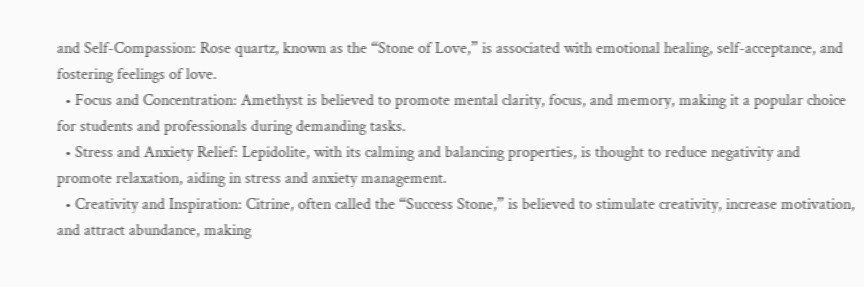and Self-Compassion: Rose quartz, known as the “Stone of Love,” is associated with emotional healing, self-acceptance, and fostering feelings of love.
  • Focus and Concentration: Amethyst is believed to promote mental clarity, focus, and memory, making it a popular choice for students and professionals during demanding tasks.
  • Stress and Anxiety Relief: Lepidolite, with its calming and balancing properties, is thought to reduce negativity and promote relaxation, aiding in stress and anxiety management.
  • Creativity and Inspiration: Citrine, often called the “Success Stone,” is believed to stimulate creativity, increase motivation, and attract abundance, making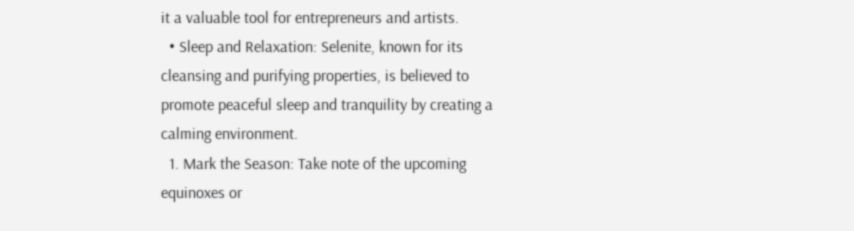it a valuable tool for entrepreneurs and artists.
  • Sleep and Relaxation: Selenite, known for its cleansing and purifying properties, is believed to promote peaceful sleep and tranquility by creating a calming environment.
  1. Mark the Season: Take note of the upcoming equinoxes or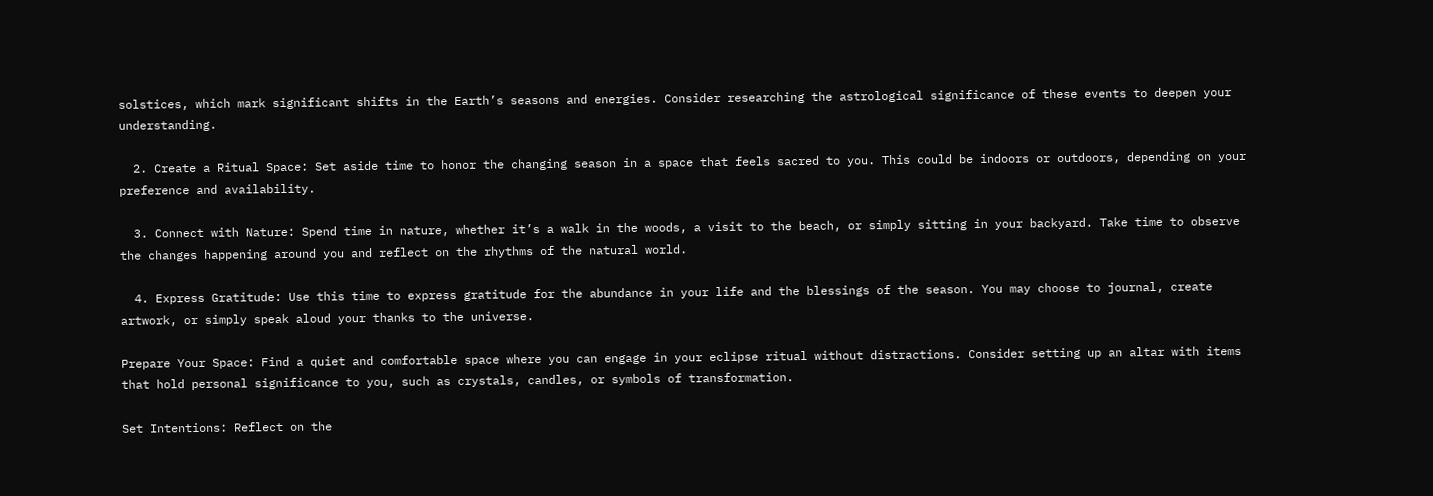solstices, which mark significant shifts in the Earth’s seasons and energies. Consider researching the astrological significance of these events to deepen your understanding.

  2. Create a Ritual Space: Set aside time to honor the changing season in a space that feels sacred to you. This could be indoors or outdoors, depending on your preference and availability.

  3. Connect with Nature: Spend time in nature, whether it’s a walk in the woods, a visit to the beach, or simply sitting in your backyard. Take time to observe the changes happening around you and reflect on the rhythms of the natural world.

  4. Express Gratitude: Use this time to express gratitude for the abundance in your life and the blessings of the season. You may choose to journal, create artwork, or simply speak aloud your thanks to the universe.

Prepare Your Space: Find a quiet and comfortable space where you can engage in your eclipse ritual without distractions. Consider setting up an altar with items that hold personal significance to you, such as crystals, candles, or symbols of transformation.

Set Intentions: Reflect on the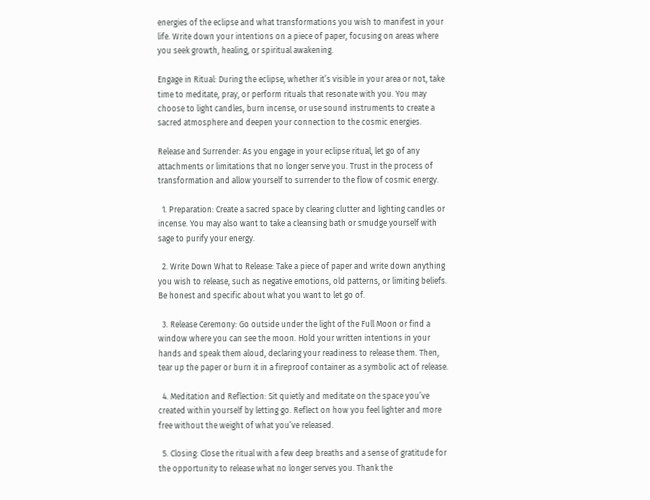energies of the eclipse and what transformations you wish to manifest in your life. Write down your intentions on a piece of paper, focusing on areas where you seek growth, healing, or spiritual awakening.

Engage in Ritual: During the eclipse, whether it’s visible in your area or not, take time to meditate, pray, or perform rituals that resonate with you. You may choose to light candles, burn incense, or use sound instruments to create a sacred atmosphere and deepen your connection to the cosmic energies.

Release and Surrender: As you engage in your eclipse ritual, let go of any attachments or limitations that no longer serve you. Trust in the process of transformation and allow yourself to surrender to the flow of cosmic energy.

  1. Preparation: Create a sacred space by clearing clutter and lighting candles or incense. You may also want to take a cleansing bath or smudge yourself with sage to purify your energy.

  2. Write Down What to Release: Take a piece of paper and write down anything you wish to release, such as negative emotions, old patterns, or limiting beliefs. Be honest and specific about what you want to let go of.

  3. Release Ceremony: Go outside under the light of the Full Moon or find a window where you can see the moon. Hold your written intentions in your hands and speak them aloud, declaring your readiness to release them. Then, tear up the paper or burn it in a fireproof container as a symbolic act of release.

  4. Meditation and Reflection: Sit quietly and meditate on the space you’ve created within yourself by letting go. Reflect on how you feel lighter and more free without the weight of what you’ve released.

  5. Closing: Close the ritual with a few deep breaths and a sense of gratitude for the opportunity to release what no longer serves you. Thank the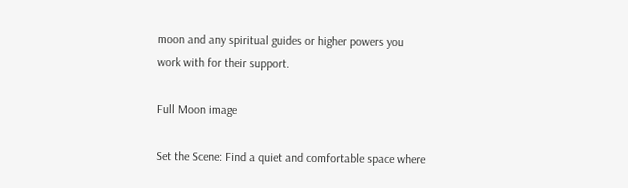moon and any spiritual guides or higher powers you work with for their support.

Full Moon image

Set the Scene: Find a quiet and comfortable space where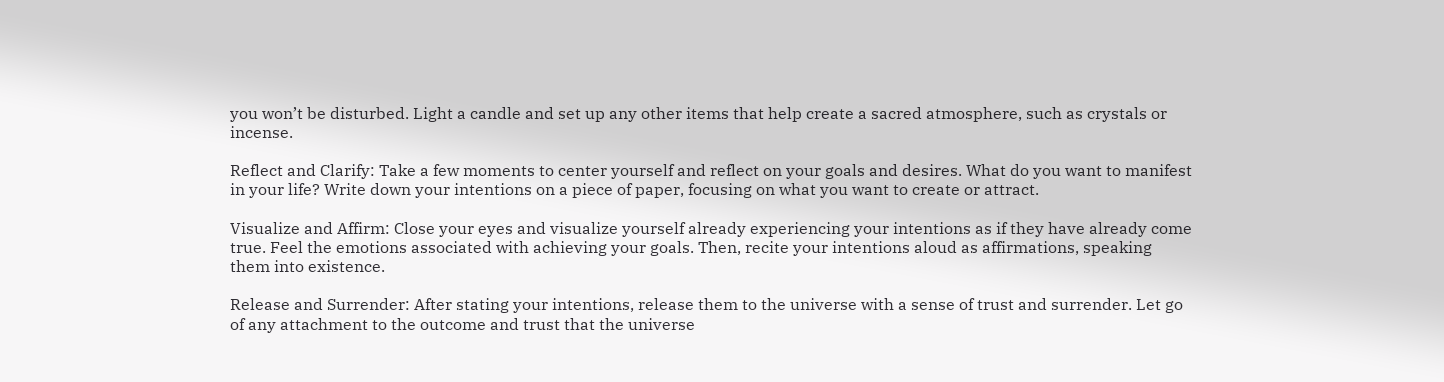you won’t be disturbed. Light a candle and set up any other items that help create a sacred atmosphere, such as crystals or incense.

Reflect and Clarify: Take a few moments to center yourself and reflect on your goals and desires. What do you want to manifest in your life? Write down your intentions on a piece of paper, focusing on what you want to create or attract.

Visualize and Affirm: Close your eyes and visualize yourself already experiencing your intentions as if they have already come true. Feel the emotions associated with achieving your goals. Then, recite your intentions aloud as affirmations, speaking them into existence.

Release and Surrender: After stating your intentions, release them to the universe with a sense of trust and surrender. Let go of any attachment to the outcome and trust that the universe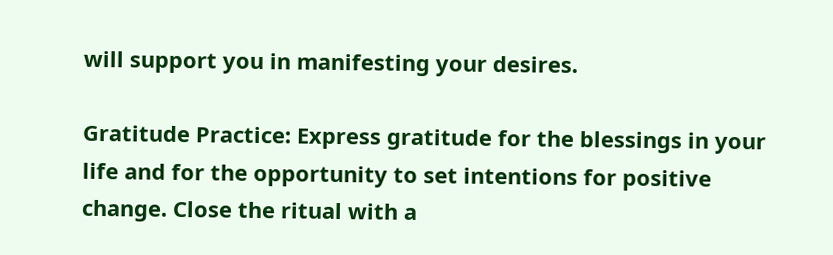will support you in manifesting your desires.

Gratitude Practice: Express gratitude for the blessings in your life and for the opportunity to set intentions for positive change. Close the ritual with a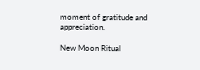moment of gratitude and appreciation.

New Moon Ritual